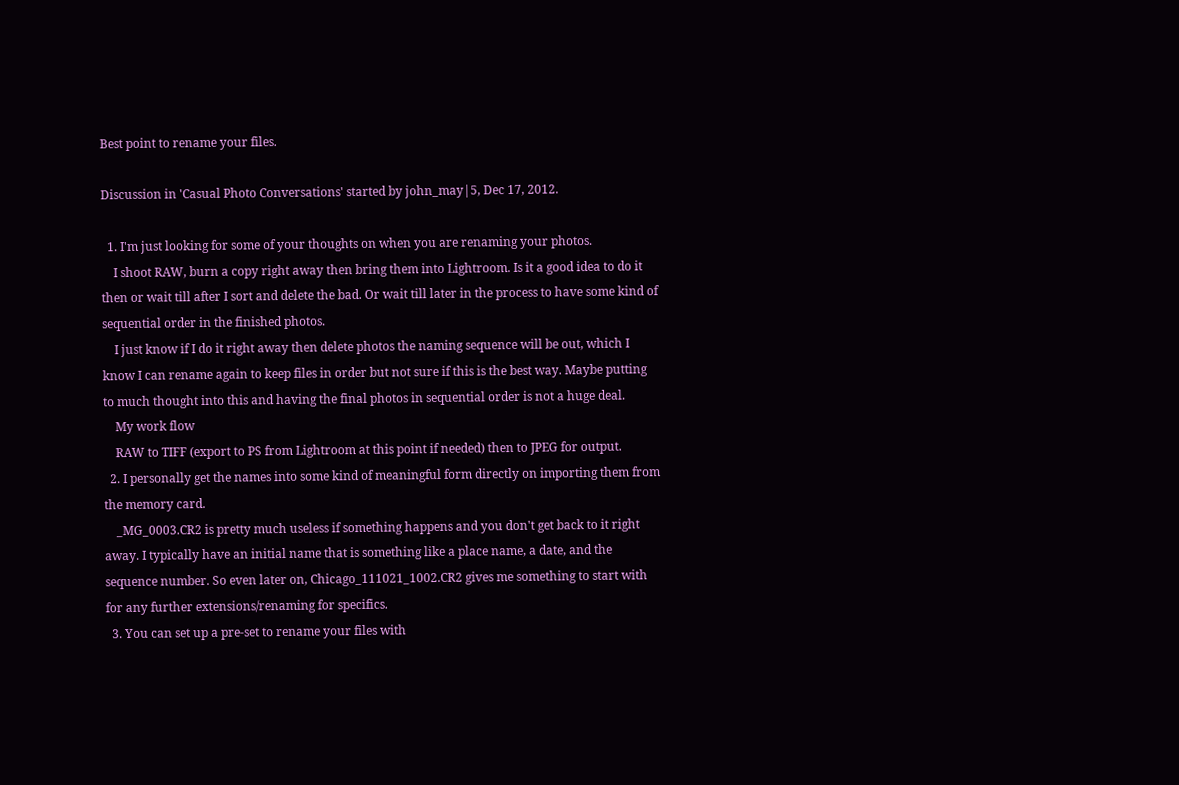Best point to rename your files.

Discussion in 'Casual Photo Conversations' started by john_may|5, Dec 17, 2012.

  1. I'm just looking for some of your thoughts on when you are renaming your photos.
    I shoot RAW, burn a copy right away then bring them into Lightroom. Is it a good idea to do it then or wait till after I sort and delete the bad. Or wait till later in the process to have some kind of sequential order in the finished photos.
    I just know if I do it right away then delete photos the naming sequence will be out, which I know I can rename again to keep files in order but not sure if this is the best way. Maybe putting to much thought into this and having the final photos in sequential order is not a huge deal.
    My work flow
    RAW to TIFF (export to PS from Lightroom at this point if needed) then to JPEG for output.
  2. I personally get the names into some kind of meaningful form directly on importing them from the memory card.
    _MG_0003.CR2 is pretty much useless if something happens and you don't get back to it right away. I typically have an initial name that is something like a place name, a date, and the sequence number. So even later on, Chicago_111021_1002.CR2 gives me something to start with for any further extensions/renaming for specifics.
  3. You can set up a pre-set to rename your files with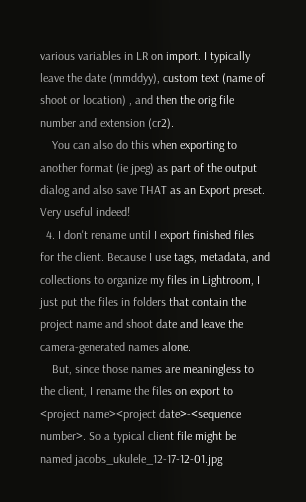various variables in LR on import. I typically leave the date (mmddyy), custom text (name of shoot or location) , and then the orig file number and extension (cr2).
    You can also do this when exporting to another format (ie jpeg) as part of the output dialog and also save THAT as an Export preset. Very useful indeed!
  4. I don't rename until I export finished files for the client. Because I use tags, metadata, and collections to organize my files in Lightroom, I just put the files in folders that contain the project name and shoot date and leave the camera-generated names alone.
    But, since those names are meaningless to the client, I rename the files on export to <project name><project date>-<sequence number>. So a typical client file might be named jacobs_ukulele_12-17-12-01.jpg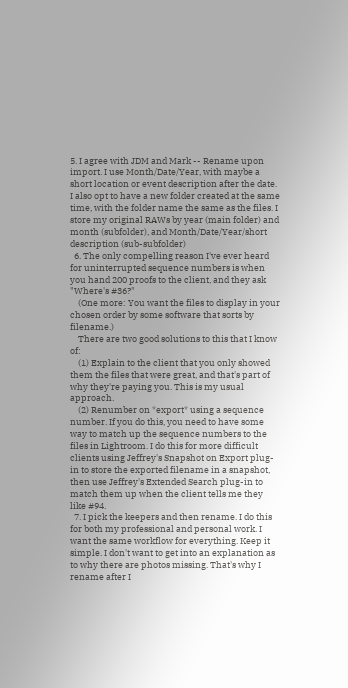5. I agree with JDM and Mark -- Rename upon import. I use Month/Date/Year, with maybe a short location or event description after the date. I also opt to have a new folder created at the same time, with the folder name the same as the files. I store my original RAWs by year (main folder) and month (subfolder), and Month/Date/Year/short description (sub-subfolder)
  6. The only compelling reason I've ever heard for uninterrupted sequence numbers is when you hand 200 proofs to the client, and they ask "Where's #36?"
    (One more: You want the files to display in your chosen order by some software that sorts by filename.)
    There are two good solutions to this that I know of:
    (1) Explain to the client that you only showed them the files that were great, and that's part of why they're paying you. This is my usual approach.
    (2) Renumber on *export* using a sequence number. If you do this, you need to have some way to match up the sequence numbers to the files in Lightroom. I do this for more difficult clients using Jeffrey's Snapshot on Export plug-in to store the exported filename in a snapshot, then use Jeffrey's Extended Search plug-in to match them up when the client tells me they like #94.
  7. I pick the keepers and then rename. I do this for both my professional and personal work. I want the same workflow for everything. Keep it simple. I don't want to get into an explanation as to why there are photos missing. That's why I rename after I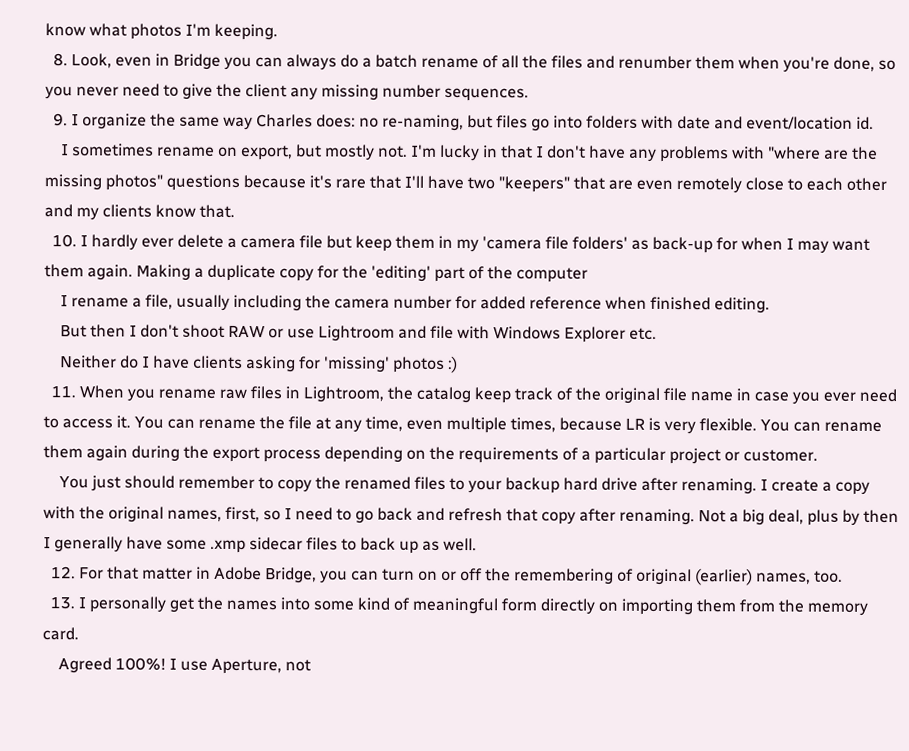know what photos I'm keeping.
  8. Look, even in Bridge you can always do a batch rename of all the files and renumber them when you're done, so you never need to give the client any missing number sequences.
  9. I organize the same way Charles does: no re-naming, but files go into folders with date and event/location id.
    I sometimes rename on export, but mostly not. I'm lucky in that I don't have any problems with "where are the missing photos" questions because it's rare that I'll have two "keepers" that are even remotely close to each other and my clients know that.
  10. I hardly ever delete a camera file but keep them in my 'camera file folders' as back-up for when I may want them again. Making a duplicate copy for the 'editing' part of the computer
    I rename a file, usually including the camera number for added reference when finished editing.
    But then I don't shoot RAW or use Lightroom and file with Windows Explorer etc.
    Neither do I have clients asking for 'missing' photos :)
  11. When you rename raw files in Lightroom, the catalog keep track of the original file name in case you ever need to access it. You can rename the file at any time, even multiple times, because LR is very flexible. You can rename them again during the export process depending on the requirements of a particular project or customer.
    You just should remember to copy the renamed files to your backup hard drive after renaming. I create a copy with the original names, first, so I need to go back and refresh that copy after renaming. Not a big deal, plus by then I generally have some .xmp sidecar files to back up as well.
  12. For that matter in Adobe Bridge, you can turn on or off the remembering of original (earlier) names, too.
  13. I personally get the names into some kind of meaningful form directly on importing them from the memory card.
    Agreed 100%! I use Aperture, not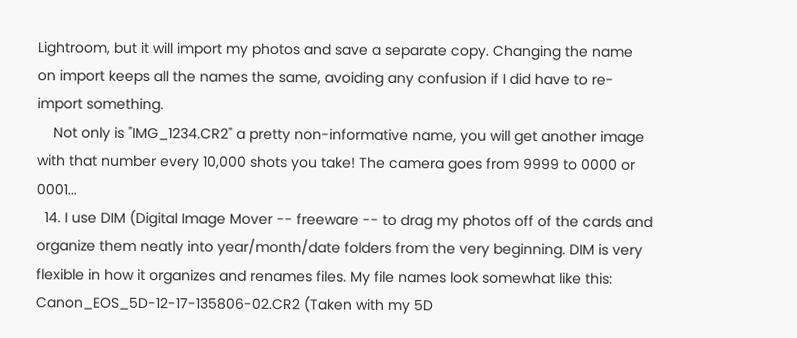Lightroom, but it will import my photos and save a separate copy. Changing the name on import keeps all the names the same, avoiding any confusion if I did have to re-import something.
    Not only is "IMG_1234.CR2" a pretty non-informative name, you will get another image with that number every 10,000 shots you take! The camera goes from 9999 to 0000 or 0001...
  14. I use DIM (Digital Image Mover -- freeware -- to drag my photos off of the cards and organize them neatly into year/month/date folders from the very beginning. DIM is very flexible in how it organizes and renames files. My file names look somewhat like this: Canon_EOS_5D-12-17-135806-02.CR2 (Taken with my 5D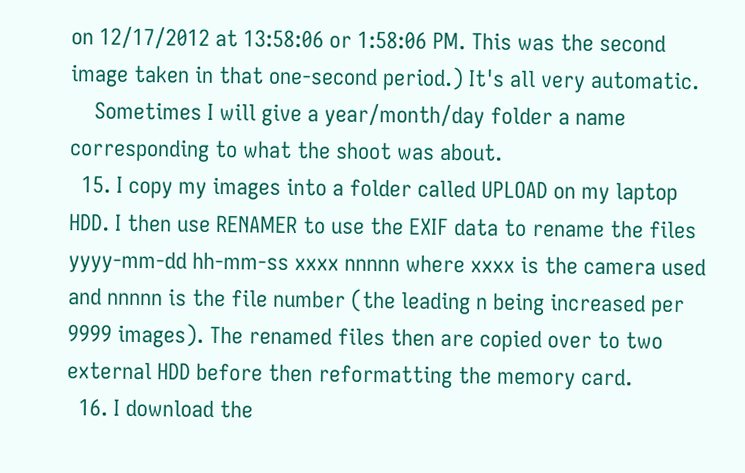on 12/17/2012 at 13:58:06 or 1:58:06 PM. This was the second image taken in that one-second period.) It's all very automatic.
    Sometimes I will give a year/month/day folder a name corresponding to what the shoot was about.
  15. I copy my images into a folder called UPLOAD on my laptop HDD. I then use RENAMER to use the EXIF data to rename the files yyyy-mm-dd hh-mm-ss xxxx nnnnn where xxxx is the camera used and nnnnn is the file number (the leading n being increased per 9999 images). The renamed files then are copied over to two external HDD before then reformatting the memory card.
  16. I download the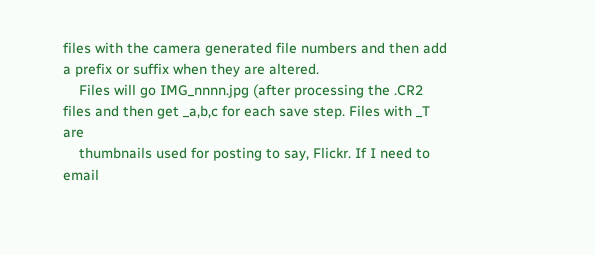files with the camera generated file numbers and then add a prefix or suffix when they are altered.
    Files will go IMG_nnnn.jpg (after processing the .CR2 files and then get _a,b,c for each save step. Files with _T are
    thumbnails used for posting to say, Flickr. If I need to email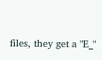files, they get a "E_"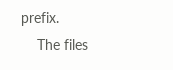prefix.
    The files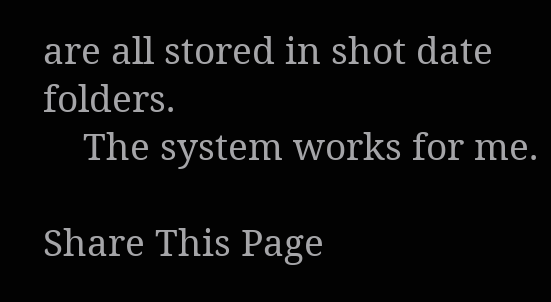are all stored in shot date folders.
    The system works for me.

Share This Page